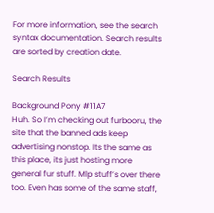For more information, see the search syntax documentation. Search results are sorted by creation date.

Search Results

Background Pony #11A7
Huh. So I’m checking out furbooru, the site that the banned ads keep advertising nonstop. Its the same as this place, its just hosting more general fur stuff. Mlp stuff’s over there too. Even has some of the same staff,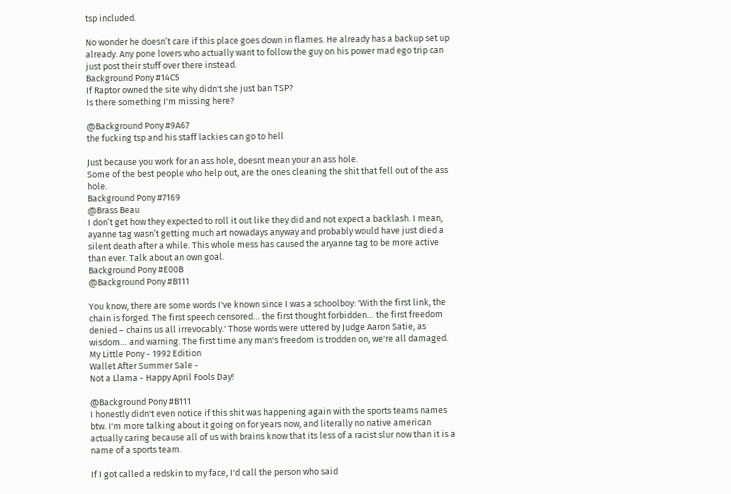tsp included.

No wonder he doesn’t care if this place goes down in flames. He already has a backup set up already. Any pone lovers who actually want to follow the guy on his power mad ego trip can just post their stuff over there instead.
Background Pony #14C5
If Raptor owned the site why didn't she just ban TSP?
Is there something I'm missing here?

@Background Pony #9A67
the fucking tsp and his staff lackies can go to hell

Just because you work for an ass hole, doesnt mean your an ass hole.
Some of the best people who help out, are the ones cleaning the shit that fell out of the ass hole.
Background Pony #7169
@Brass Beau
I don’t get how they expected to roll it out like they did and not expect a backlash. I mean, ayanne tag wasn’t getting much art nowadays anyway and probably would have just died a silent death after a while. This whole mess has caused the aryanne tag to be more active than ever. Talk about an own goal.
Background Pony #E00B
@Background Pony #B111

You know, there are some words I've known since I was a schoolboy: 'With the first link, the chain is forged. The first speech censored… the first thought forbidden… the first freedom denied – chains us all irrevocably.' Those words were uttered by Judge Aaron Satie, as wisdom… and warning. The first time any man's freedom is trodden on, we're all damaged.
My Little Pony - 1992 Edition
Wallet After Summer Sale -
Not a Llama - Happy April Fools Day!

@Background Pony #B111
I honestly didn't even notice if this shit was happening again with the sports teams names btw. I'm more talking about it going on for years now, and literally no native american actually caring because all of us with brains know that its less of a racist slur now than it is a name of a sports team.

If I got called a redskin to my face, I'd call the person who said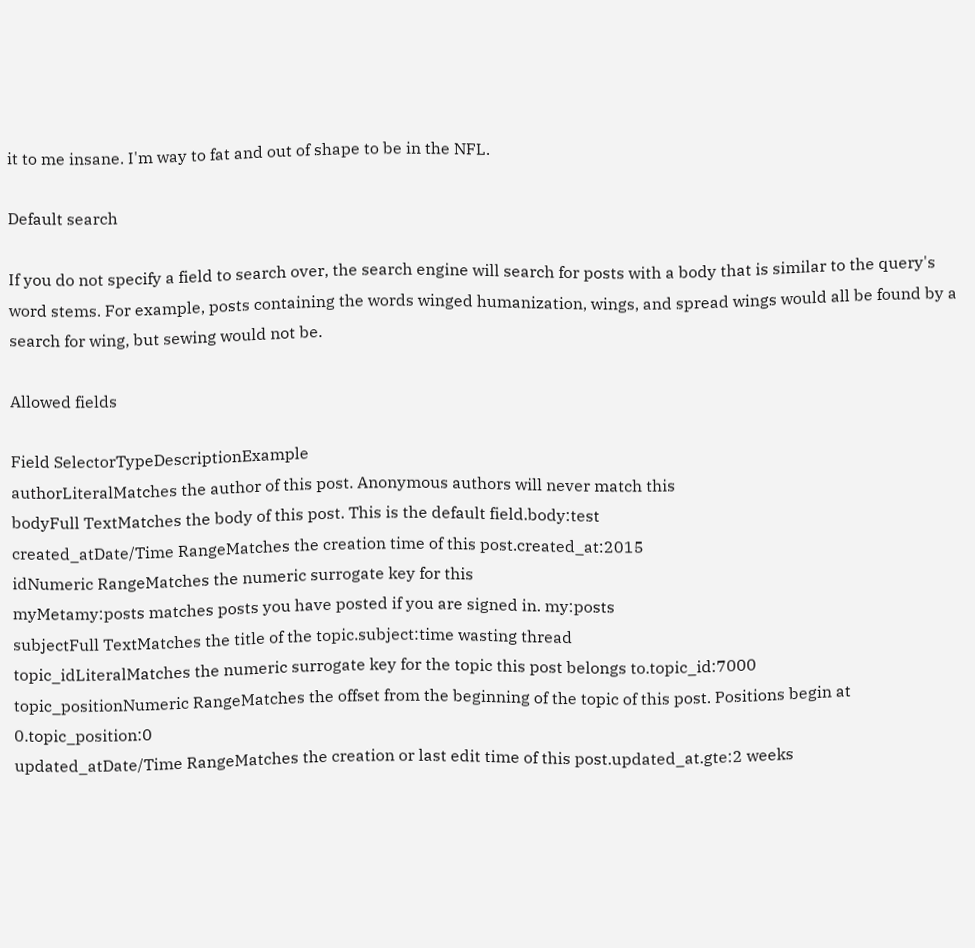it to me insane. I'm way to fat and out of shape to be in the NFL.

Default search

If you do not specify a field to search over, the search engine will search for posts with a body that is similar to the query's word stems. For example, posts containing the words winged humanization, wings, and spread wings would all be found by a search for wing, but sewing would not be.

Allowed fields

Field SelectorTypeDescriptionExample
authorLiteralMatches the author of this post. Anonymous authors will never match this
bodyFull TextMatches the body of this post. This is the default field.body:test
created_atDate/Time RangeMatches the creation time of this post.created_at:2015
idNumeric RangeMatches the numeric surrogate key for this
myMetamy:posts matches posts you have posted if you are signed in. my:posts
subjectFull TextMatches the title of the topic.subject:time wasting thread
topic_idLiteralMatches the numeric surrogate key for the topic this post belongs to.topic_id:7000
topic_positionNumeric RangeMatches the offset from the beginning of the topic of this post. Positions begin at 0.topic_position:0
updated_atDate/Time RangeMatches the creation or last edit time of this post.updated_at.gte:2 weeks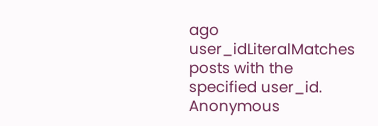ago
user_idLiteralMatches posts with the specified user_id. Anonymous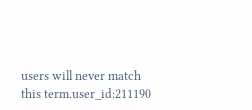users will never match this term.user_id:211190